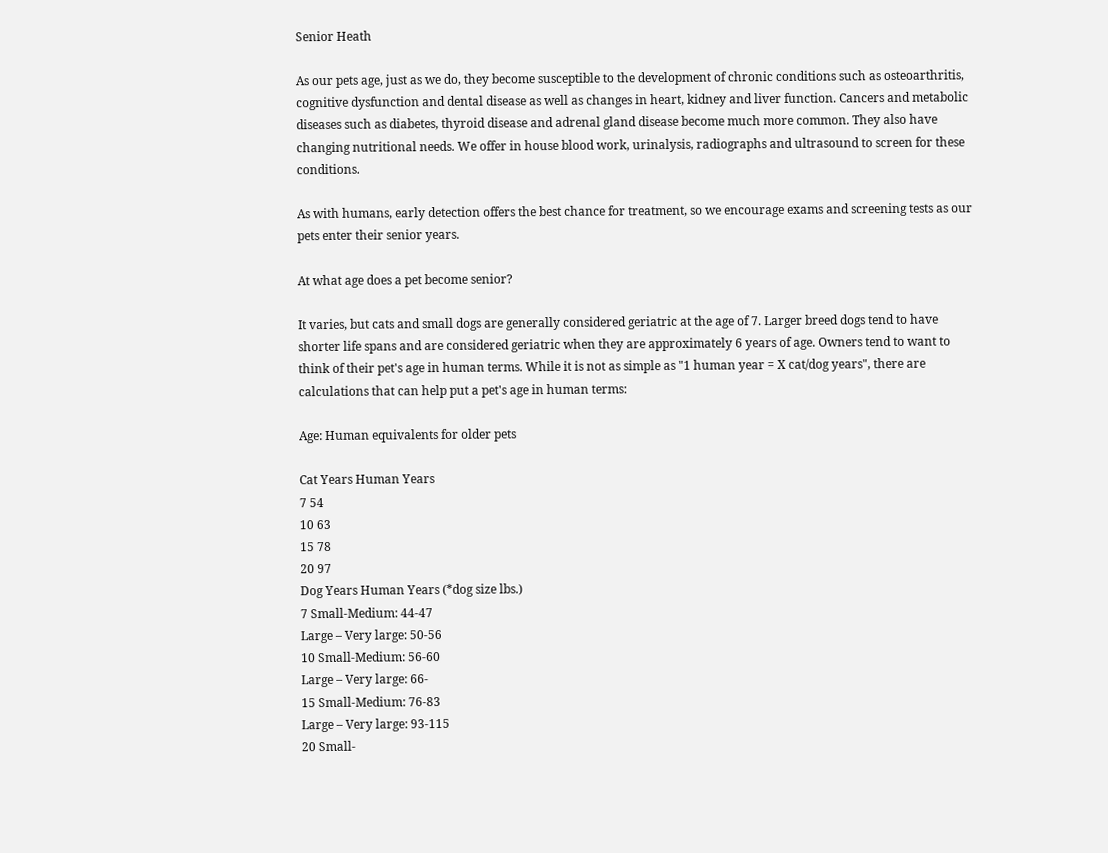Senior Heath

As our pets age, just as we do, they become susceptible to the development of chronic conditions such as osteoarthritis, cognitive dysfunction and dental disease as well as changes in heart, kidney and liver function. Cancers and metabolic diseases such as diabetes, thyroid disease and adrenal gland disease become much more common. They also have changing nutritional needs. We offer in house blood work, urinalysis, radiographs and ultrasound to screen for these conditions.

As with humans, early detection offers the best chance for treatment, so we encourage exams and screening tests as our pets enter their senior years.

At what age does a pet become senior?

It varies, but cats and small dogs are generally considered geriatric at the age of 7. Larger breed dogs tend to have shorter life spans and are considered geriatric when they are approximately 6 years of age. Owners tend to want to think of their pet's age in human terms. While it is not as simple as "1 human year = X cat/dog years", there are calculations that can help put a pet's age in human terms:

Age: Human equivalents for older pets

Cat Years Human Years
7 54
10 63
15 78
20 97
Dog Years Human Years (*dog size lbs.)
7 Small-Medium: 44-47
Large – Very large: 50-56
10 Small-Medium: 56-60
Large – Very large: 66-
15 Small-Medium: 76-83
Large – Very large: 93-115
20 Small-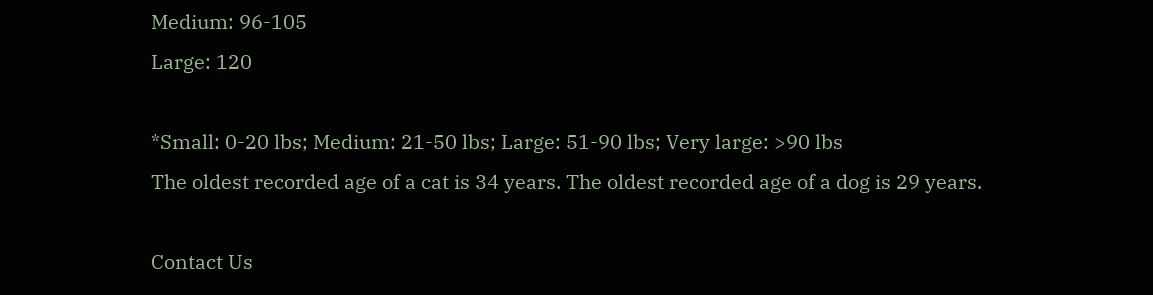Medium: 96-105
Large: 120

*Small: 0-20 lbs; Medium: 21-50 lbs; Large: 51-90 lbs; Very large: >90 lbs
The oldest recorded age of a cat is 34 years. The oldest recorded age of a dog is 29 years.

Contact Us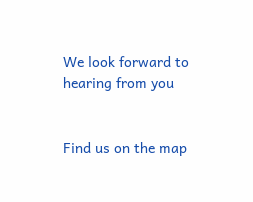We look forward to hearing from you


Find us on the map